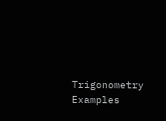Trigonometry Examples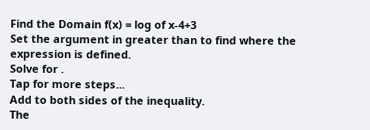Find the Domain f(x) = log of x-4+3
Set the argument in greater than to find where the expression is defined.
Solve for .
Tap for more steps...
Add to both sides of the inequality.
The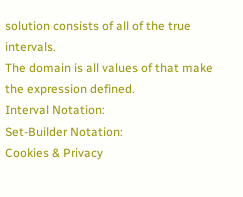solution consists of all of the true intervals.
The domain is all values of that make the expression defined.
Interval Notation:
Set-Builder Notation:
Cookies & Privacy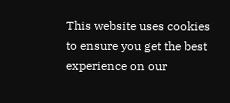This website uses cookies to ensure you get the best experience on our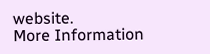website.
More Information